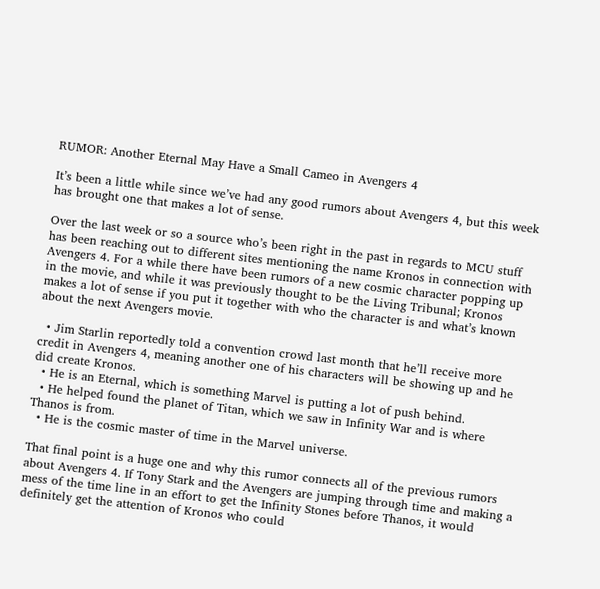RUMOR: Another Eternal May Have a Small Cameo in Avengers 4

It’s been a little while since we’ve had any good rumors about Avengers 4, but this week has brought one that makes a lot of sense.

Over the last week or so a source who’s been right in the past in regards to MCU stuff has been reaching out to different sites mentioning the name Kronos in connection with Avengers 4. For a while there have been rumors of a new cosmic character popping up in the movie, and while it was previously thought to be the Living Tribunal; Kronos makes a lot of sense if you put it together with who the character is and what’s known about the next Avengers movie.

  • Jim Starlin reportedly told a convention crowd last month that he’ll receive more credit in Avengers 4, meaning another one of his characters will be showing up and he did create Kronos.
  • He is an Eternal, which is something Marvel is putting a lot of push behind.
  • He helped found the planet of Titan, which we saw in Infinity War and is where Thanos is from.
  • He is the cosmic master of time in the Marvel universe.

That final point is a huge one and why this rumor connects all of the previous rumors about Avengers 4. If Tony Stark and the Avengers are jumping through time and making a mess of the time line in an effort to get the Infinity Stones before Thanos, it would definitely get the attention of Kronos who could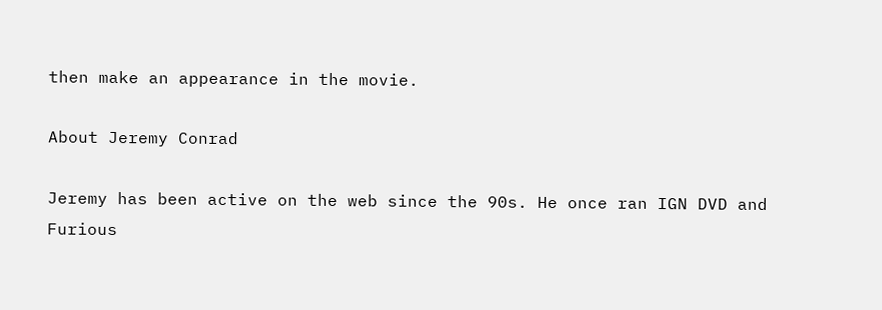then make an appearance in the movie.

About Jeremy Conrad

Jeremy has been active on the web since the 90s. He once ran IGN DVD and Furious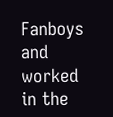Fanboys and worked in the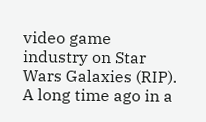video game industry on Star Wars Galaxies (RIP). A long time ago in a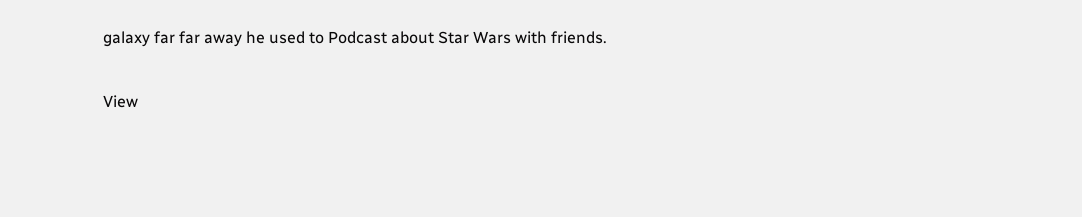galaxy far far away he used to Podcast about Star Wars with friends.

View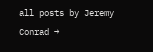all posts by Jeremy Conrad →